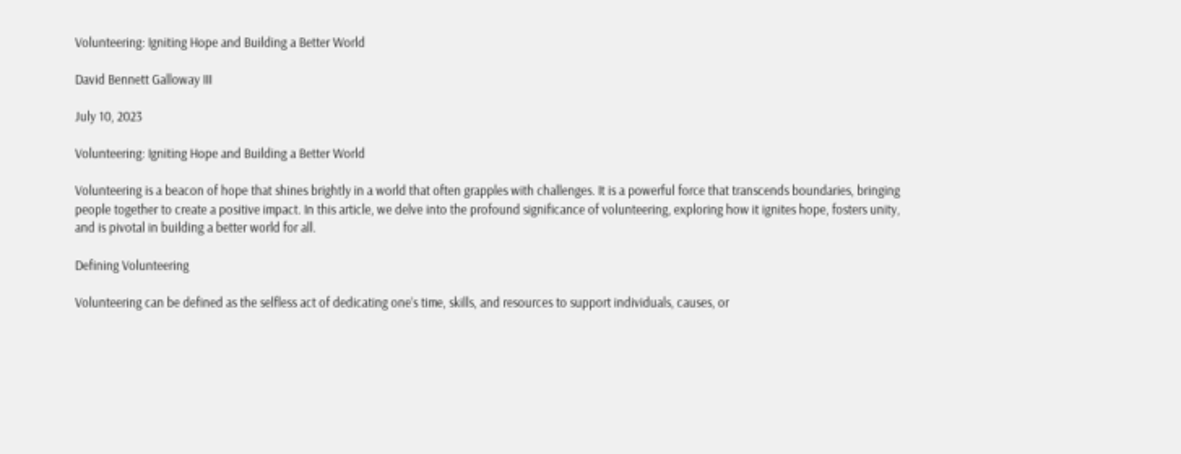Volunteering: Igniting Hope and Building a Better World

David Bennett Galloway III

July 10, 2023

Volunteering: Igniting Hope and Building a Better World

Volunteering is a beacon of hope that shines brightly in a world that often grapples with challenges. It is a powerful force that transcends boundaries, bringing people together to create a positive impact. In this article, we delve into the profound significance of volunteering, exploring how it ignites hope, fosters unity, and is pivotal in building a better world for all.

Defining Volunteering

Volunteering can be defined as the selfless act of dedicating one’s time, skills, and resources to support individuals, causes, or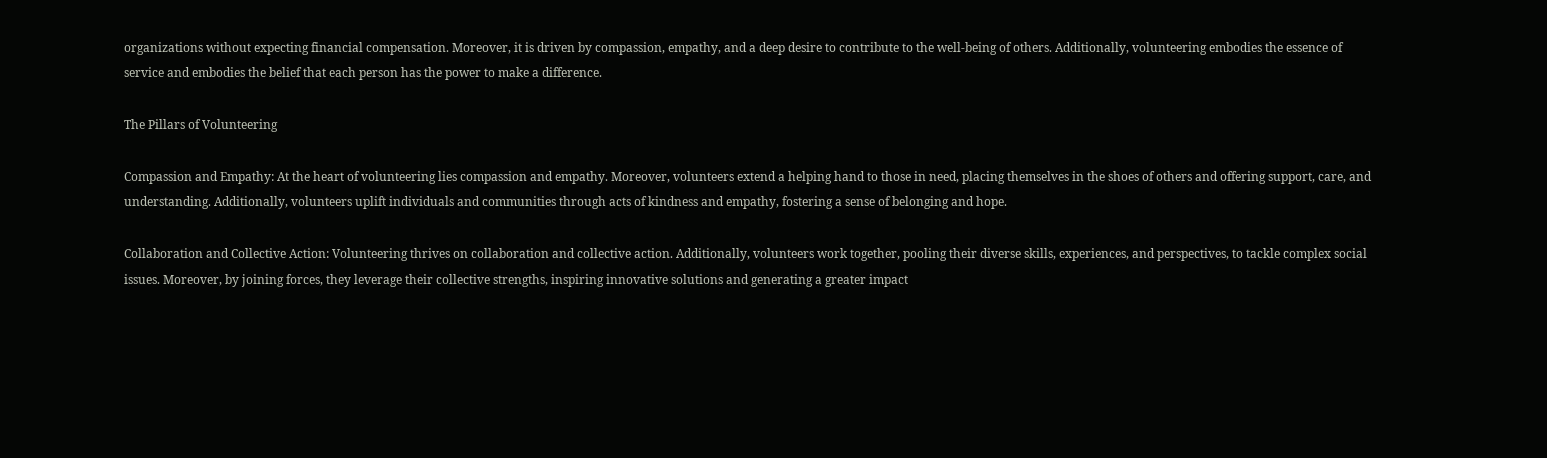organizations without expecting financial compensation. Moreover, it is driven by compassion, empathy, and a deep desire to contribute to the well-being of others. Additionally, volunteering embodies the essence of service and embodies the belief that each person has the power to make a difference.

The Pillars of Volunteering

Compassion and Empathy: At the heart of volunteering lies compassion and empathy. Moreover, volunteers extend a helping hand to those in need, placing themselves in the shoes of others and offering support, care, and understanding. Additionally, volunteers uplift individuals and communities through acts of kindness and empathy, fostering a sense of belonging and hope.

Collaboration and Collective Action: Volunteering thrives on collaboration and collective action. Additionally, volunteers work together, pooling their diverse skills, experiences, and perspectives, to tackle complex social issues. Moreover, by joining forces, they leverage their collective strengths, inspiring innovative solutions and generating a greater impact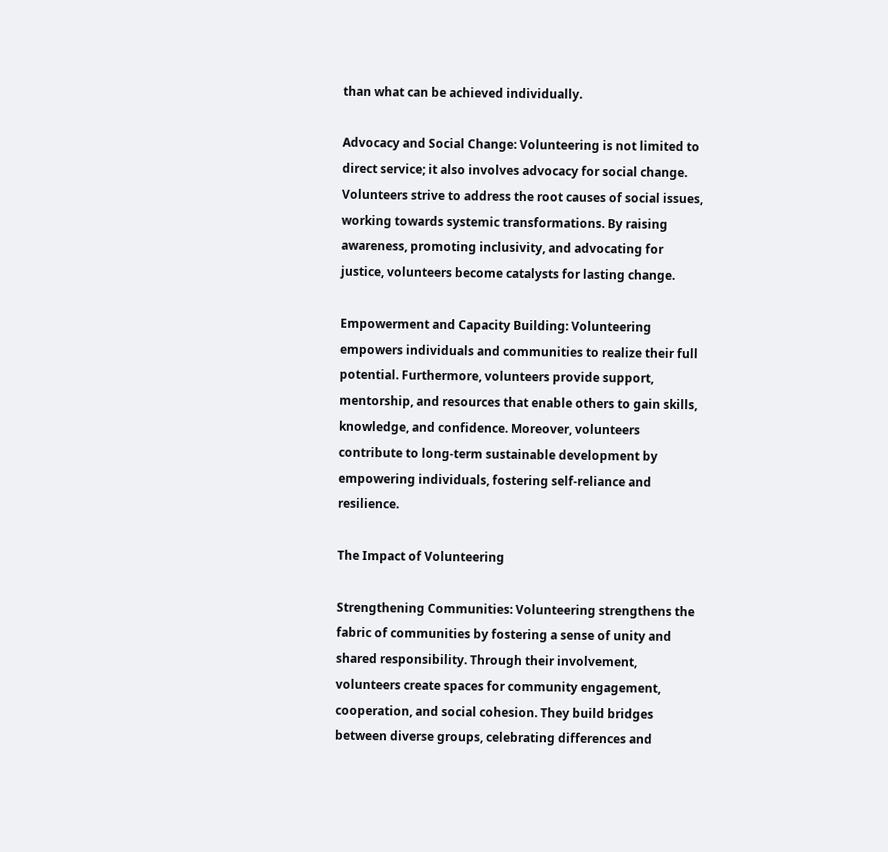than what can be achieved individually.

Advocacy and Social Change: Volunteering is not limited to direct service; it also involves advocacy for social change. Volunteers strive to address the root causes of social issues, working towards systemic transformations. By raising awareness, promoting inclusivity, and advocating for justice, volunteers become catalysts for lasting change.

Empowerment and Capacity Building: Volunteering empowers individuals and communities to realize their full potential. Furthermore, volunteers provide support, mentorship, and resources that enable others to gain skills, knowledge, and confidence. Moreover, volunteers contribute to long-term sustainable development by empowering individuals, fostering self-reliance and resilience.

The Impact of Volunteering

Strengthening Communities: Volunteering strengthens the fabric of communities by fostering a sense of unity and shared responsibility. Through their involvement, volunteers create spaces for community engagement, cooperation, and social cohesion. They build bridges between diverse groups, celebrating differences and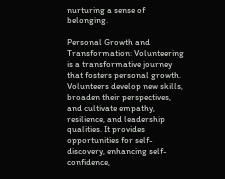nurturing a sense of belonging.

Personal Growth and Transformation: Volunteering is a transformative journey that fosters personal growth. Volunteers develop new skills, broaden their perspectives, and cultivate empathy, resilience, and leadership qualities. It provides opportunities for self-discovery, enhancing self-confidence,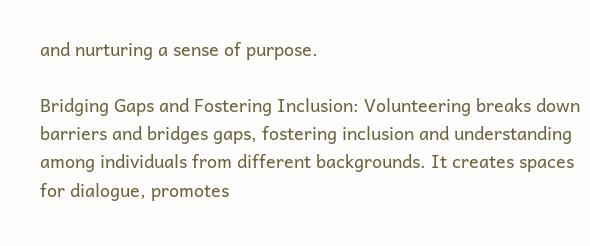and nurturing a sense of purpose.

Bridging Gaps and Fostering Inclusion: Volunteering breaks down barriers and bridges gaps, fostering inclusion and understanding among individuals from different backgrounds. It creates spaces for dialogue, promotes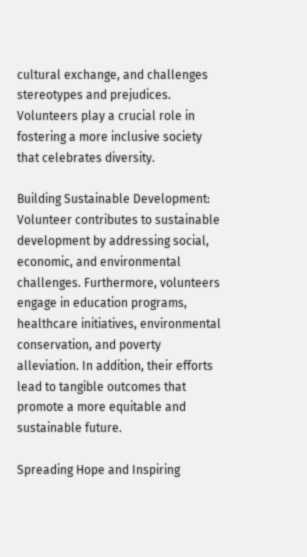cultural exchange, and challenges stereotypes and prejudices. Volunteers play a crucial role in fostering a more inclusive society that celebrates diversity.

Building Sustainable Development: Volunteer contributes to sustainable development by addressing social, economic, and environmental challenges. Furthermore, volunteers engage in education programs, healthcare initiatives, environmental conservation, and poverty alleviation. In addition, their efforts lead to tangible outcomes that promote a more equitable and sustainable future.

Spreading Hope and Inspiring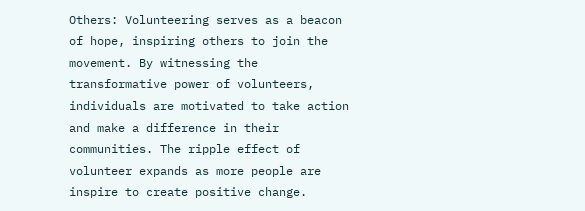Others: Volunteering serves as a beacon of hope, inspiring others to join the movement. By witnessing the transformative power of volunteers, individuals are motivated to take action and make a difference in their communities. The ripple effect of volunteer expands as more people are inspire to create positive change.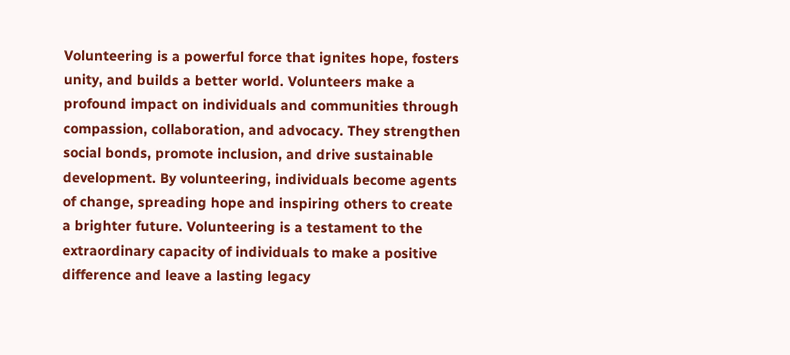Volunteering is a powerful force that ignites hope, fosters unity, and builds a better world. Volunteers make a profound impact on individuals and communities through compassion, collaboration, and advocacy. They strengthen social bonds, promote inclusion, and drive sustainable development. By volunteering, individuals become agents of change, spreading hope and inspiring others to create a brighter future. Volunteering is a testament to the extraordinary capacity of individuals to make a positive difference and leave a lasting legacy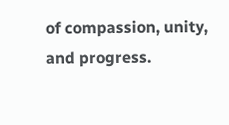of compassion, unity, and progress.